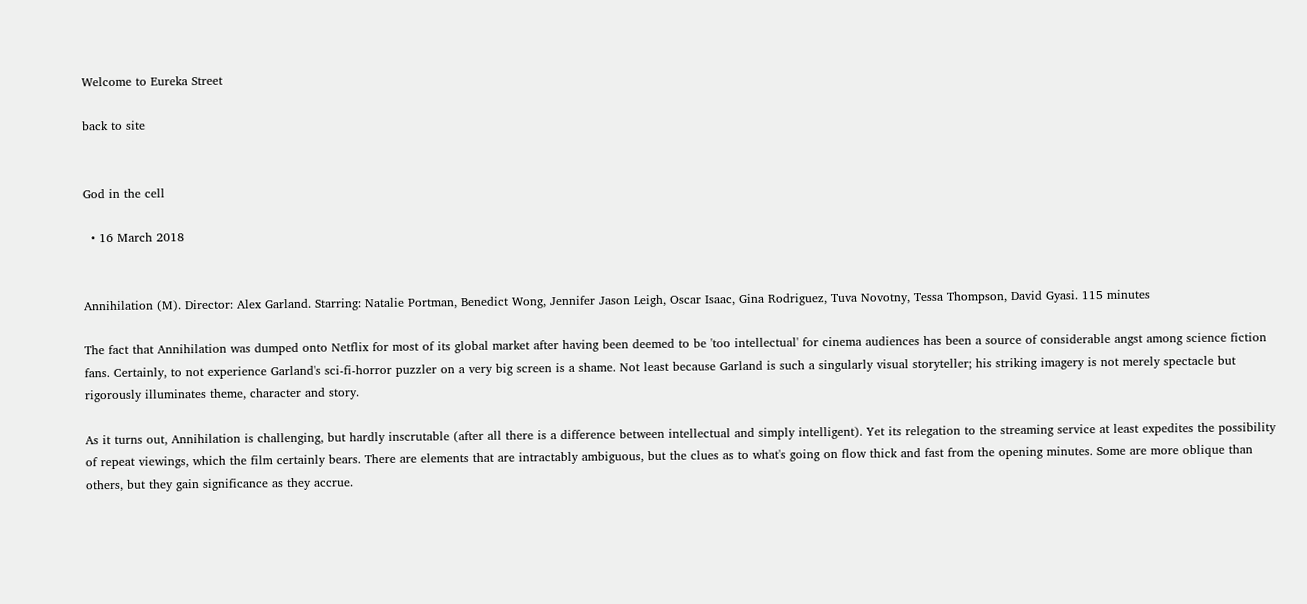Welcome to Eureka Street

back to site


God in the cell

  • 16 March 2018


Annihilation (M). Director: Alex Garland. Starring: Natalie Portman, Benedict Wong, Jennifer Jason Leigh, Oscar Isaac, Gina Rodriguez, Tuva Novotny, Tessa Thompson, David Gyasi. 115 minutes

The fact that Annihilation was dumped onto Netflix for most of its global market after having been deemed to be 'too intellectual' for cinema audiences has been a source of considerable angst among science fiction fans. Certainly, to not experience Garland's sci-fi-horror puzzler on a very big screen is a shame. Not least because Garland is such a singularly visual storyteller; his striking imagery is not merely spectacle but rigorously illuminates theme, character and story.

As it turns out, Annihilation is challenging, but hardly inscrutable (after all there is a difference between intellectual and simply intelligent). Yet its relegation to the streaming service at least expedites the possibility of repeat viewings, which the film certainly bears. There are elements that are intractably ambiguous, but the clues as to what's going on flow thick and fast from the opening minutes. Some are more oblique than others, but they gain significance as they accrue.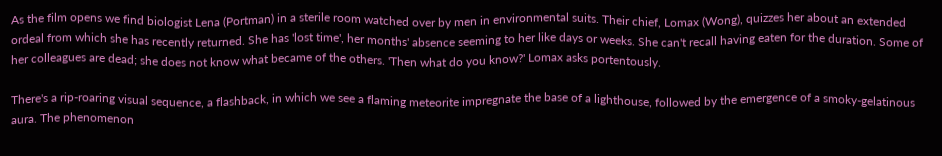As the film opens we find biologist Lena (Portman) in a sterile room watched over by men in environmental suits. Their chief, Lomax (Wong), quizzes her about an extended ordeal from which she has recently returned. She has 'lost time', her months' absence seeming to her like days or weeks. She can't recall having eaten for the duration. Some of her colleagues are dead; she does not know what became of the others. 'Then what do you know?' Lomax asks portentously.

There's a rip-roaring visual sequence, a flashback, in which we see a flaming meteorite impregnate the base of a lighthouse, followed by the emergence of a smoky-gelatinous aura. The phenomenon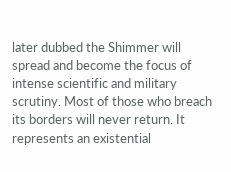later dubbed the Shimmer will spread and become the focus of intense scientific and military scrutiny. Most of those who breach its borders will never return. It represents an existential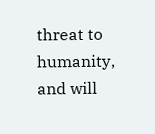threat to humanity, and will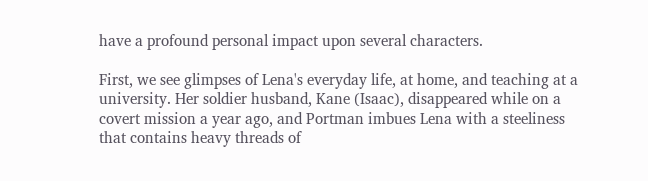have a profound personal impact upon several characters.

First, we see glimpses of Lena's everyday life, at home, and teaching at a university. Her soldier husband, Kane (Isaac), disappeared while on a covert mission a year ago, and Portman imbues Lena with a steeliness that contains heavy threads of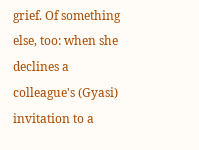grief. Of something else, too: when she declines a colleague's (Gyasi) invitation to a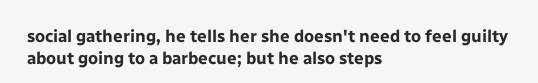social gathering, he tells her she doesn't need to feel guilty about going to a barbecue; but he also steps